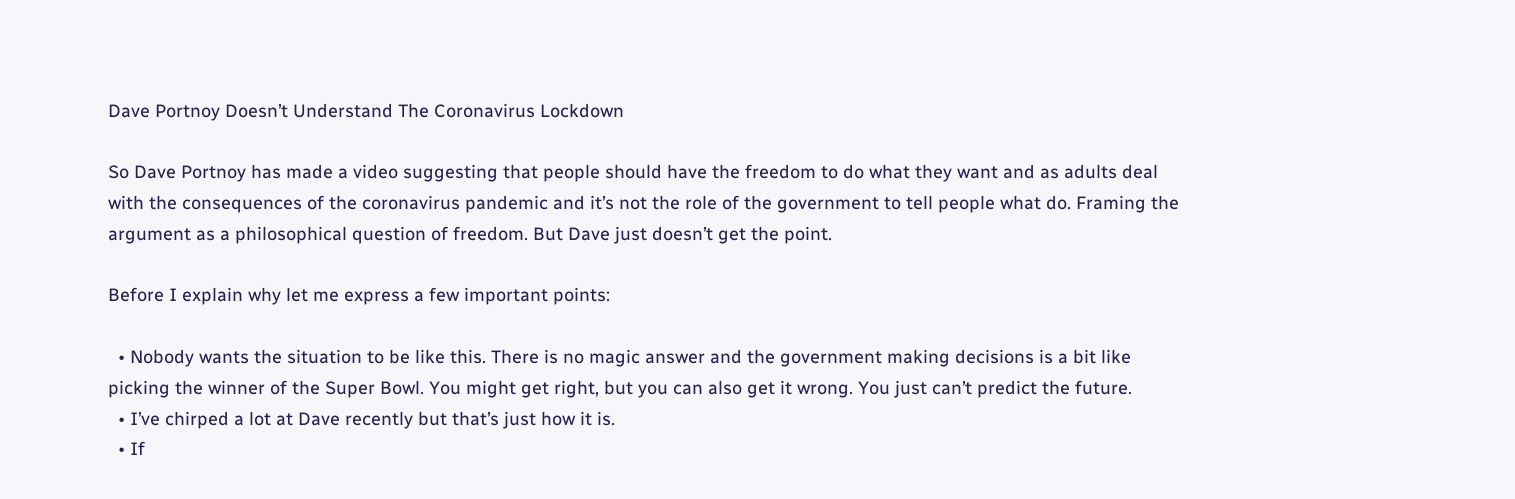Dave Portnoy Doesn’t Understand The Coronavirus Lockdown

So Dave Portnoy has made a video suggesting that people should have the freedom to do what they want and as adults deal with the consequences of the coronavirus pandemic and it’s not the role of the government to tell people what do. Framing the argument as a philosophical question of freedom. But Dave just doesn’t get the point.

Before I explain why let me express a few important points:

  • Nobody wants the situation to be like this. There is no magic answer and the government making decisions is a bit like picking the winner of the Super Bowl. You might get right, but you can also get it wrong. You just can’t predict the future.
  • I’ve chirped a lot at Dave recently but that’s just how it is.
  • If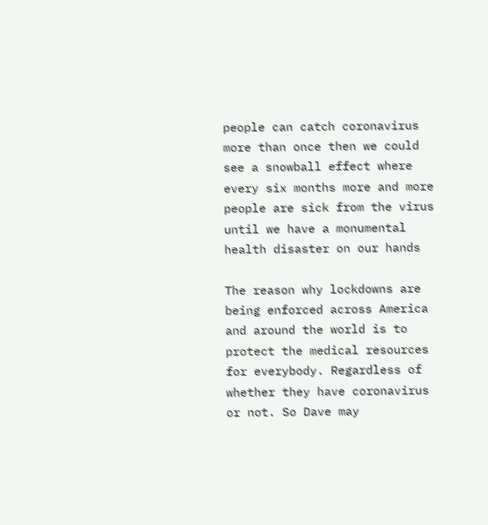people can catch coronavirus more than once then we could see a snowball effect where every six months more and more people are sick from the virus until we have a monumental health disaster on our hands

The reason why lockdowns are being enforced across America and around the world is to protect the medical resources for everybody. Regardless of whether they have coronavirus or not. So Dave may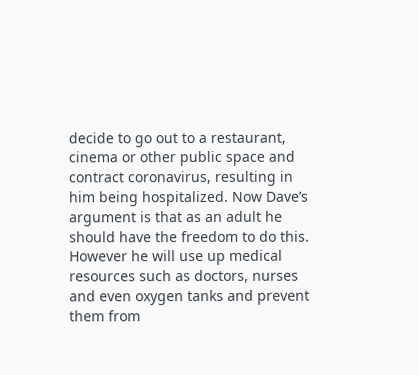decide to go out to a restaurant, cinema or other public space and contract coronavirus, resulting in him being hospitalized. Now Dave’s argument is that as an adult he should have the freedom to do this. However he will use up medical resources such as doctors, nurses and even oxygen tanks and prevent them from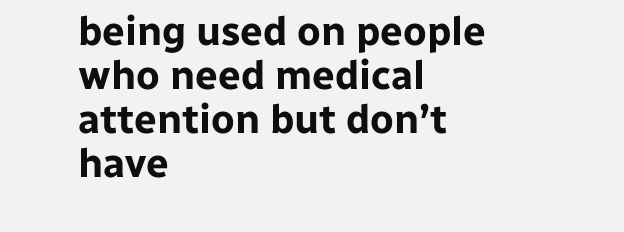being used on people who need medical attention but don’t have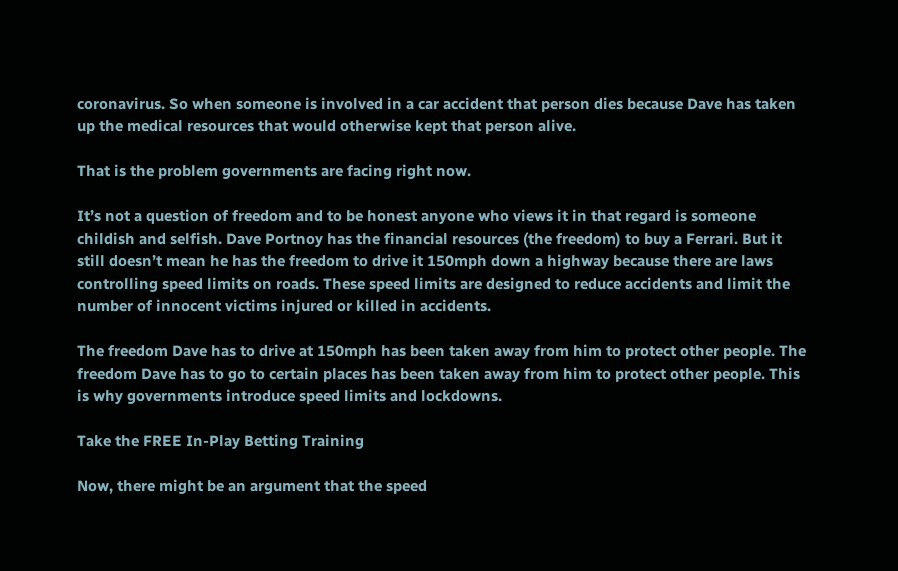coronavirus. So when someone is involved in a car accident that person dies because Dave has taken up the medical resources that would otherwise kept that person alive.

That is the problem governments are facing right now.

It’s not a question of freedom and to be honest anyone who views it in that regard is someone childish and selfish. Dave Portnoy has the financial resources (the freedom) to buy a Ferrari. But it still doesn’t mean he has the freedom to drive it 150mph down a highway because there are laws controlling speed limits on roads. These speed limits are designed to reduce accidents and limit the number of innocent victims injured or killed in accidents.

The freedom Dave has to drive at 150mph has been taken away from him to protect other people. The freedom Dave has to go to certain places has been taken away from him to protect other people. This is why governments introduce speed limits and lockdowns.

Take the FREE In-Play Betting Training

Now, there might be an argument that the speed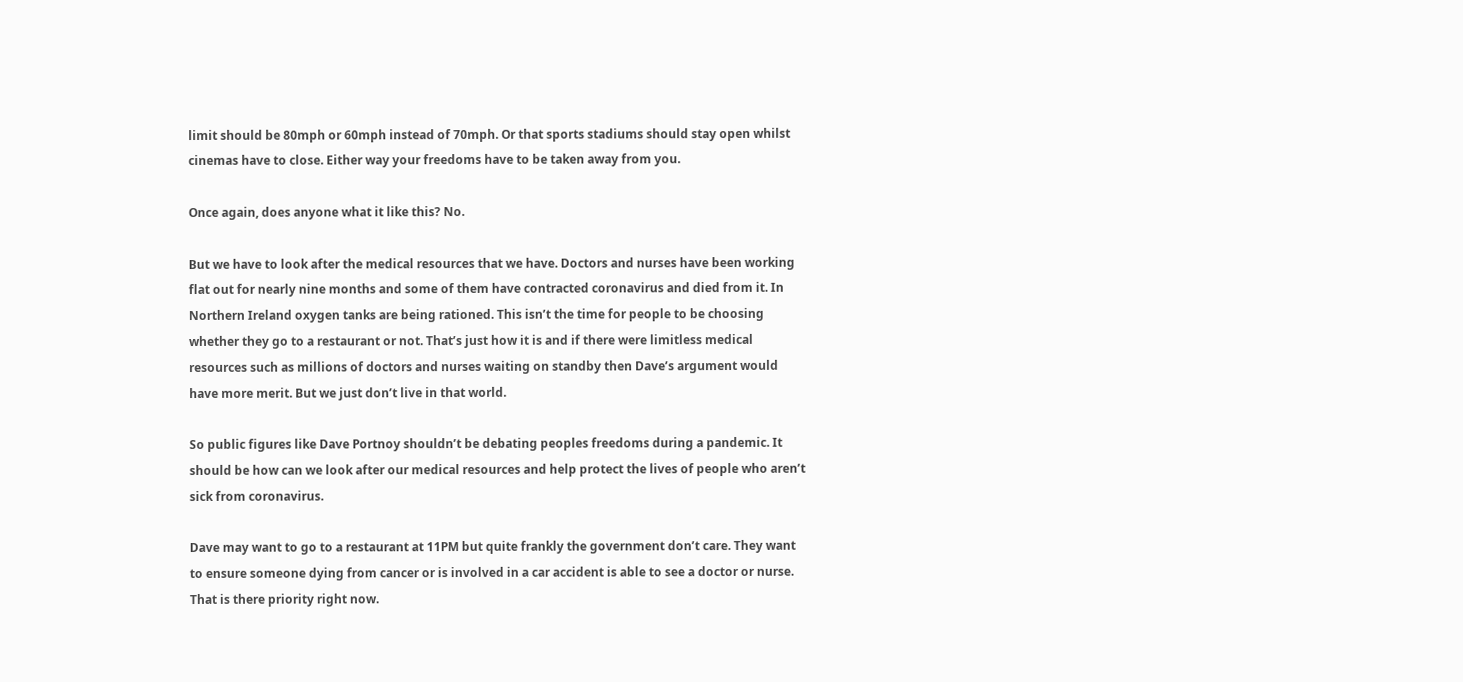limit should be 80mph or 60mph instead of 70mph. Or that sports stadiums should stay open whilst cinemas have to close. Either way your freedoms have to be taken away from you.

Once again, does anyone what it like this? No.

But we have to look after the medical resources that we have. Doctors and nurses have been working flat out for nearly nine months and some of them have contracted coronavirus and died from it. In Northern Ireland oxygen tanks are being rationed. This isn’t the time for people to be choosing whether they go to a restaurant or not. That’s just how it is and if there were limitless medical resources such as millions of doctors and nurses waiting on standby then Dave’s argument would have more merit. But we just don’t live in that world.

So public figures like Dave Portnoy shouldn’t be debating peoples freedoms during a pandemic. It should be how can we look after our medical resources and help protect the lives of people who aren’t sick from coronavirus.

Dave may want to go to a restaurant at 11PM but quite frankly the government don’t care. They want to ensure someone dying from cancer or is involved in a car accident is able to see a doctor or nurse. That is there priority right now.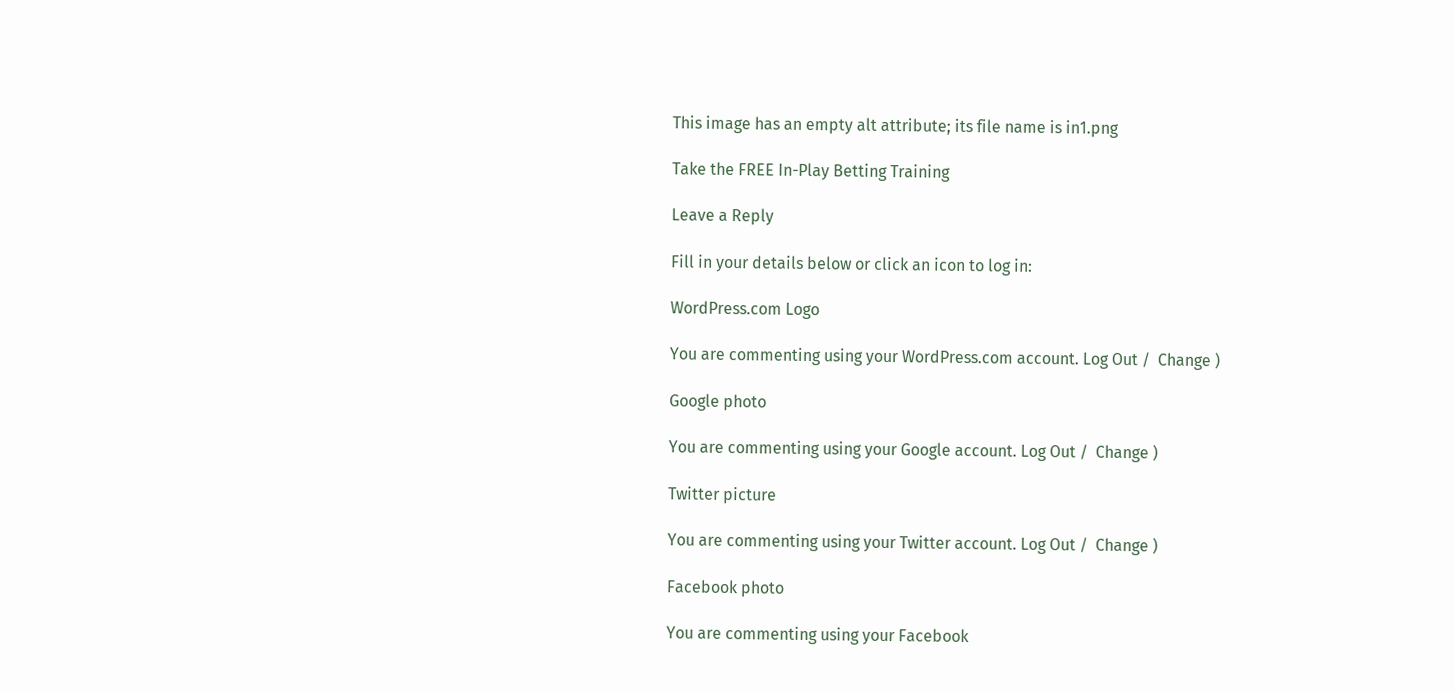This image has an empty alt attribute; its file name is in1.png

Take the FREE In-Play Betting Training

Leave a Reply

Fill in your details below or click an icon to log in:

WordPress.com Logo

You are commenting using your WordPress.com account. Log Out /  Change )

Google photo

You are commenting using your Google account. Log Out /  Change )

Twitter picture

You are commenting using your Twitter account. Log Out /  Change )

Facebook photo

You are commenting using your Facebook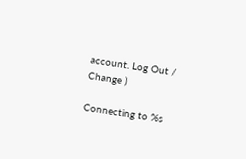account. Log Out /  Change )

Connecting to %s